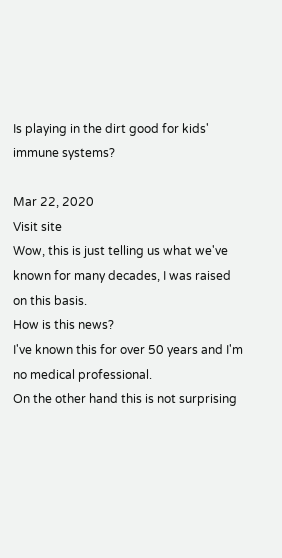Is playing in the dirt good for kids' immune systems?

Mar 22, 2020
Visit site
Wow, this is just telling us what we've known for many decades, I was raised on this basis.
How is this news?
I've known this for over 50 years and I'm no medical professional.
On the other hand this is not surprising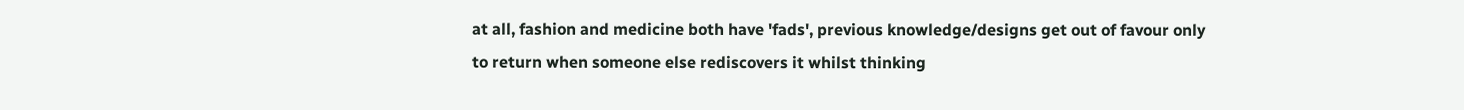at all, fashion and medicine both have 'fads', previous knowledge/designs get out of favour only to return when someone else rediscovers it whilst thinking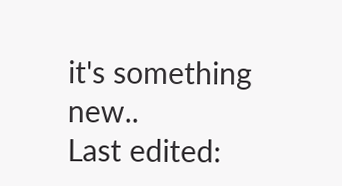it's something new..
Last edited: